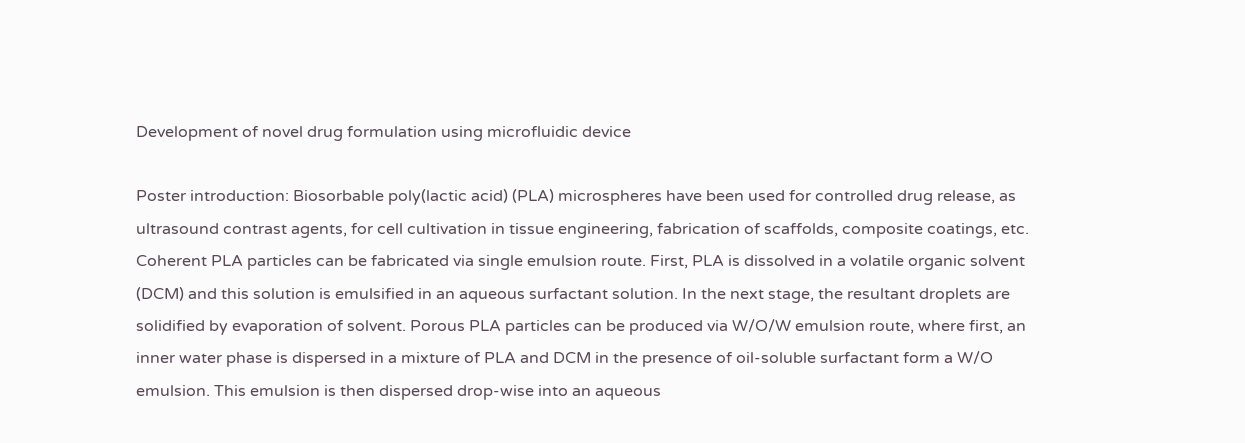Development of novel drug formulation using microfluidic device

Poster introduction: Biosorbable poly(lactic acid) (PLA) microspheres have been used for controlled drug release, as ultrasound contrast agents, for cell cultivation in tissue engineering, fabrication of scaffolds, composite coatings, etc. Coherent PLA particles can be fabricated via single emulsion route. First, PLA is dissolved in a volatile organic solvent (DCM) and this solution is emulsified in an aqueous surfactant solution. In the next stage, the resultant droplets are solidified by evaporation of solvent. Porous PLA particles can be produced via W/O/W emulsion route, where first, an inner water phase is dispersed in a mixture of PLA and DCM in the presence of oil-soluble surfactant form a W/O emulsion. This emulsion is then dispersed drop-wise into an aqueous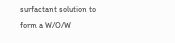surfactant solution to form a W/O/W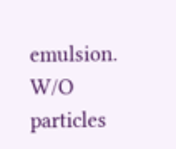emulsion. W/O particles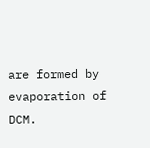are formed by evaporation of DCM.